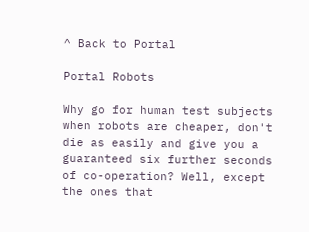^ Back to Portal

Portal Robots

Why go for human test subjects when robots are cheaper, don't die as easily and give you a guaranteed six further seconds of co-operation? Well, except the ones that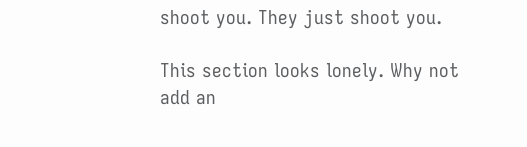shoot you. They just shoot you.

This section looks lonely. Why not add an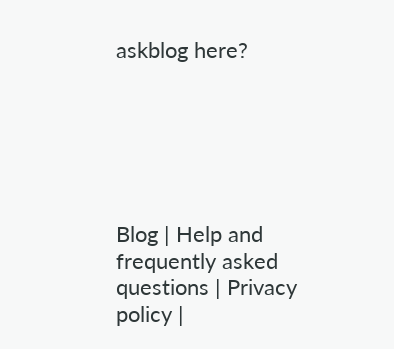askblog here?






Blog | Help and frequently asked questions | Privacy policy |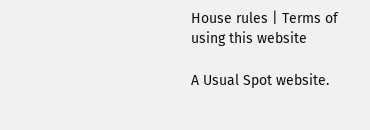House rules | Terms of using this website

A Usual Spot website.